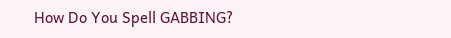How Do You Spell GABBING?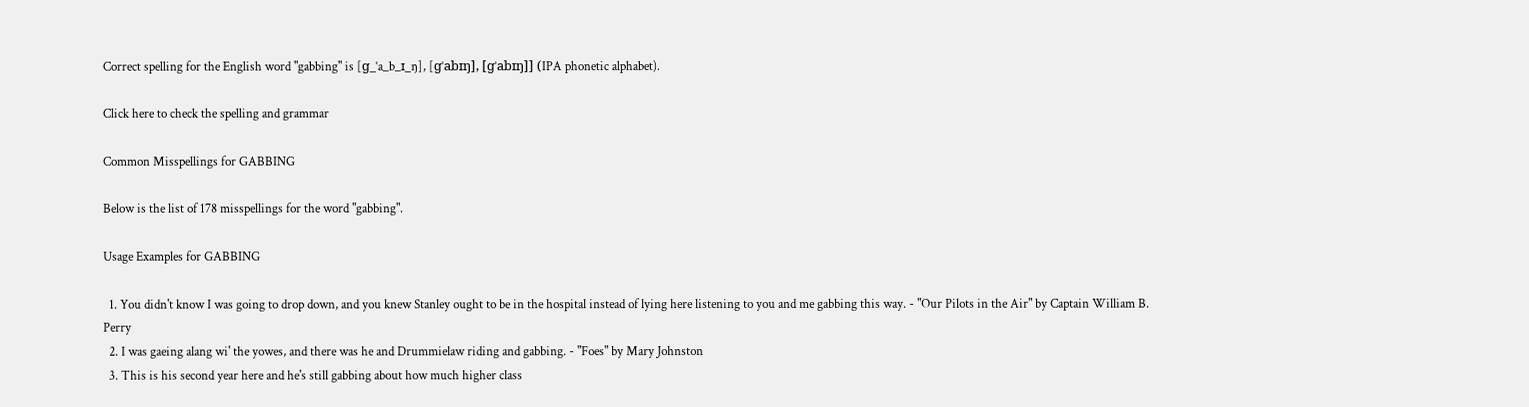Correct spelling for the English word "gabbing" is [ɡ_ˈa_b_ɪ_ŋ], [ɡˈabɪŋ], [ɡˈabɪŋ]] (IPA phonetic alphabet).

Click here to check the spelling and grammar

Common Misspellings for GABBING

Below is the list of 178 misspellings for the word "gabbing".

Usage Examples for GABBING

  1. You didn't know I was going to drop down, and you knew Stanley ought to be in the hospital instead of lying here listening to you and me gabbing this way. - "Our Pilots in the Air" by Captain William B. Perry
  2. I was gaeing alang wi' the yowes, and there was he and Drummielaw riding and gabbing. - "Foes" by Mary Johnston
  3. This is his second year here and he's still gabbing about how much higher class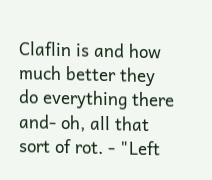Claflin is and how much better they do everything there and- oh, all that sort of rot. - "Left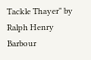Tackle Thayer" by Ralph Henry Barbour